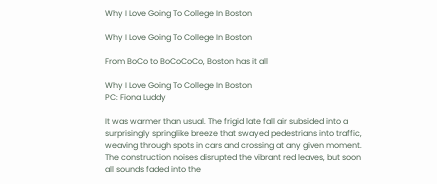Why I Love Going To College In Boston

Why I Love Going To College In Boston

From BoCo to BoCoCoCo, Boston has it all

Why I Love Going To College In Boston
PC: Fiona Luddy

It was warmer than usual. The frigid late fall air subsided into a surprisingly springlike breeze that swayed pedestrians into traffic, weaving through spots in cars and crossing at any given moment. The construction noises disrupted the vibrant red leaves, but soon all sounds faded into the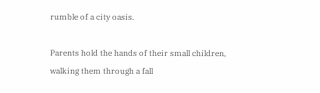rumble of a city oasis.

Parents hold the hands of their small children, walking them through a fall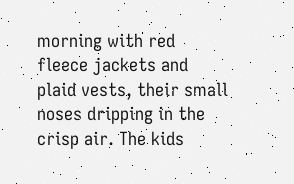morning with red fleece jackets and plaid vests, their small noses dripping in the crisp air. The kids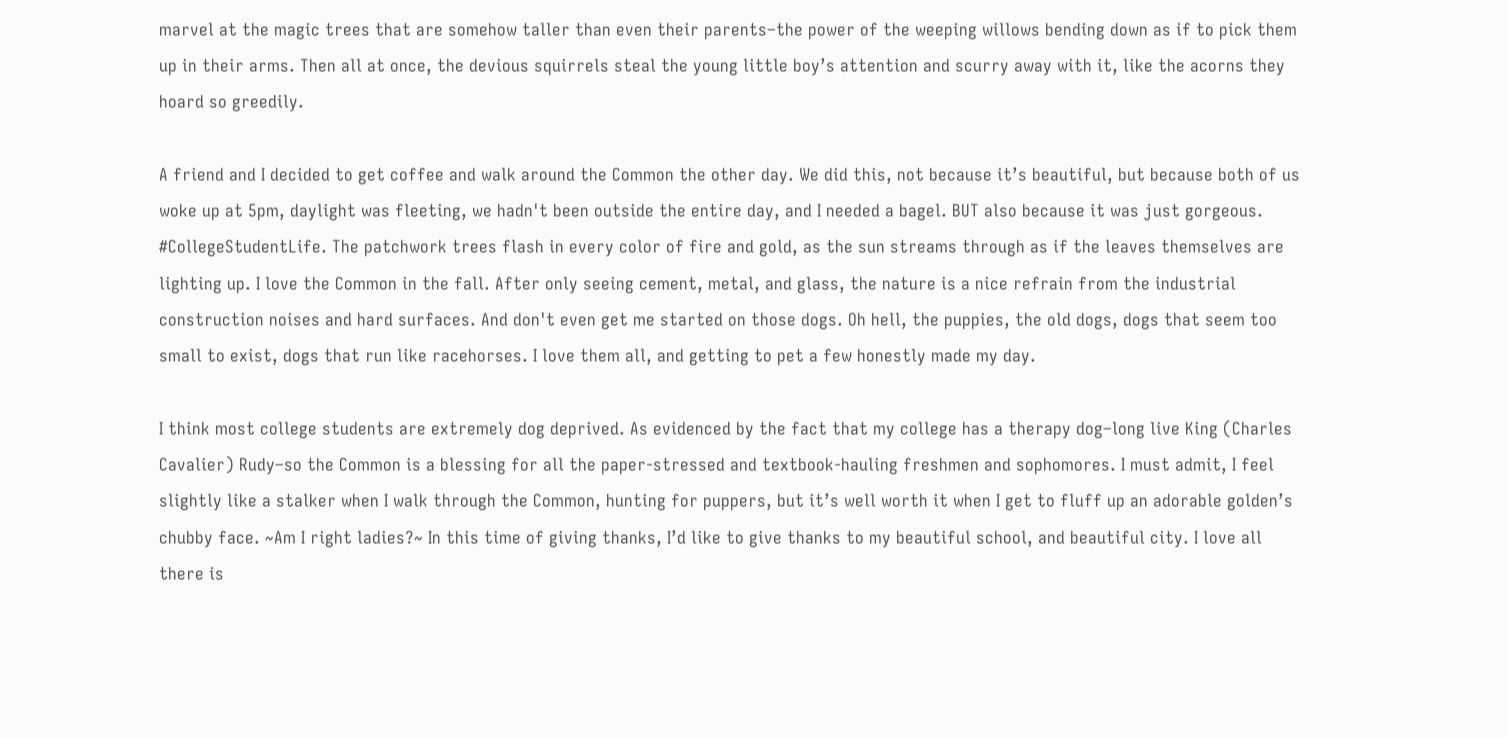marvel at the magic trees that are somehow taller than even their parents–the power of the weeping willows bending down as if to pick them up in their arms. Then all at once, the devious squirrels steal the young little boy’s attention and scurry away with it, like the acorns they hoard so greedily.

A friend and I decided to get coffee and walk around the Common the other day. We did this, not because it’s beautiful, but because both of us woke up at 5pm, daylight was fleeting, we hadn't been outside the entire day, and I needed a bagel. BUT also because it was just gorgeous. #CollegeStudentLife. The patchwork trees flash in every color of fire and gold, as the sun streams through as if the leaves themselves are lighting up. I love the Common in the fall. After only seeing cement, metal, and glass, the nature is a nice refrain from the industrial construction noises and hard surfaces. And don't even get me started on those dogs. Oh hell, the puppies, the old dogs, dogs that seem too small to exist, dogs that run like racehorses. I love them all, and getting to pet a few honestly made my day.

I think most college students are extremely dog deprived. As evidenced by the fact that my college has a therapy dog–long live King (Charles Cavalier) Rudy–so the Common is a blessing for all the paper-stressed and textbook-hauling freshmen and sophomores. I must admit, I feel slightly like a stalker when I walk through the Common, hunting for puppers, but it’s well worth it when I get to fluff up an adorable golden’s chubby face. ~Am I right ladies?~ In this time of giving thanks, I’d like to give thanks to my beautiful school, and beautiful city. I love all there is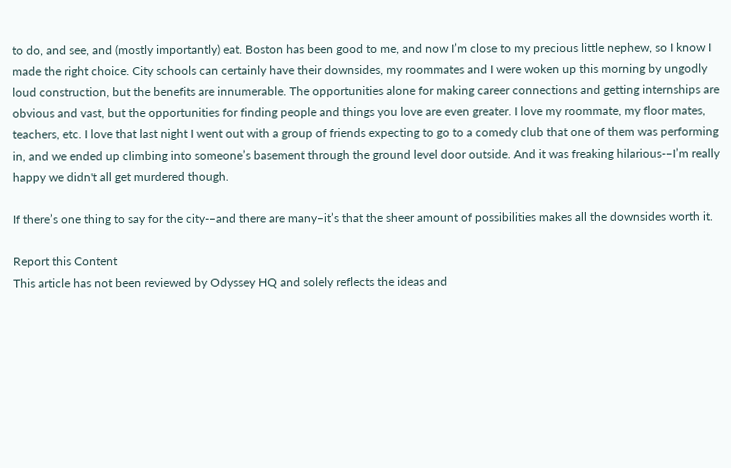to do, and see, and (mostly importantly) eat. Boston has been good to me, and now I’m close to my precious little nephew, so I know I made the right choice. City schools can certainly have their downsides, my roommates and I were woken up this morning by ungodly loud construction, but the benefits are innumerable. The opportunities alone for making career connections and getting internships are obvious and vast, but the opportunities for finding people and things you love are even greater. I love my roommate, my floor mates, teachers, etc. I love that last night I went out with a group of friends expecting to go to a comedy club that one of them was performing in, and we ended up climbing into someone’s basement through the ground level door outside. And it was freaking hilarious-–I’m really happy we didn't all get murdered though.

If there’s one thing to say for the city-–and there are many–it’s that the sheer amount of possibilities makes all the downsides worth it.

Report this Content
This article has not been reviewed by Odyssey HQ and solely reflects the ideas and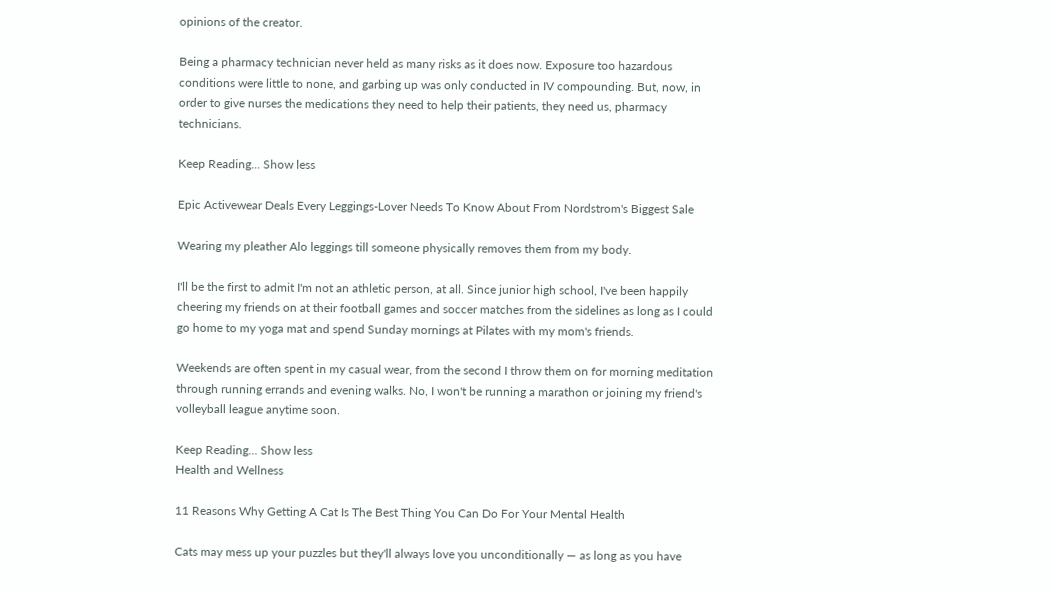opinions of the creator.

Being a pharmacy technician never held as many risks as it does now. Exposure too hazardous conditions were little to none, and garbing up was only conducted in IV compounding. But, now, in order to give nurses the medications they need to help their patients, they need us, pharmacy technicians.

Keep Reading... Show less

Epic Activewear Deals Every Leggings-Lover Needs To Know About From Nordstrom's Biggest Sale

Wearing my pleather Alo leggings till someone physically removes them from my body.

I'll be the first to admit I'm not an athletic person, at all. Since junior high school, I've been happily cheering my friends on at their football games and soccer matches from the sidelines as long as I could go home to my yoga mat and spend Sunday mornings at Pilates with my mom's friends.

Weekends are often spent in my casual wear, from the second I throw them on for morning meditation through running errands and evening walks. No, I won't be running a marathon or joining my friend's volleyball league anytime soon.

Keep Reading... Show less
Health and Wellness

11 Reasons Why Getting A Cat Is The Best Thing You Can Do For Your Mental Health

Cats may mess up your puzzles but they'll always love you unconditionally — as long as you have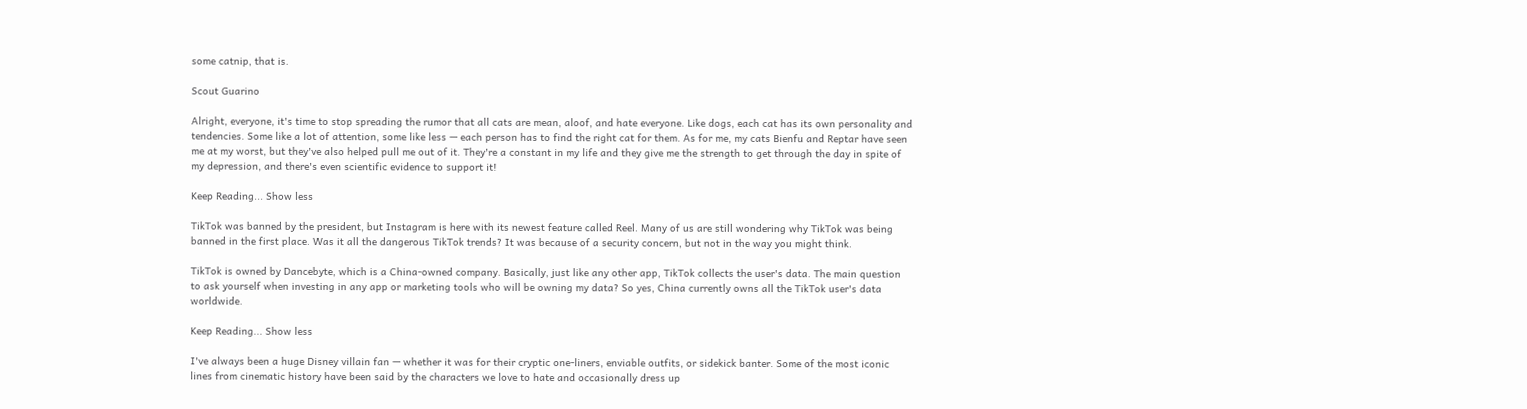some catnip, that is.

Scout Guarino

Alright, everyone, it's time to stop spreading the rumor that all cats are mean, aloof, and hate everyone. Like dogs, each cat has its own personality and tendencies. Some like a lot of attention, some like less — each person has to find the right cat for them. As for me, my cats Bienfu and Reptar have seen me at my worst, but they've also helped pull me out of it. They're a constant in my life and they give me the strength to get through the day in spite of my depression, and there's even scientific evidence to support it!

Keep Reading... Show less

TikTok was banned by the president, but Instagram is here with its newest feature called Reel. Many of us are still wondering why TikTok was being banned in the first place. Was it all the dangerous TikTok trends? It was because of a security concern, but not in the way you might think.

TikTok is owned by Dancebyte, which is a China-owned company. Basically, just like any other app, TikTok collects the user's data. The main question to ask yourself when investing in any app or marketing tools who will be owning my data? So yes, China currently owns all the TikTok user's data worldwide.

Keep Reading... Show less

I've always been a huge Disney villain fan — whether it was for their cryptic one-liners, enviable outfits, or sidekick banter. Some of the most iconic lines from cinematic history have been said by the characters we love to hate and occasionally dress up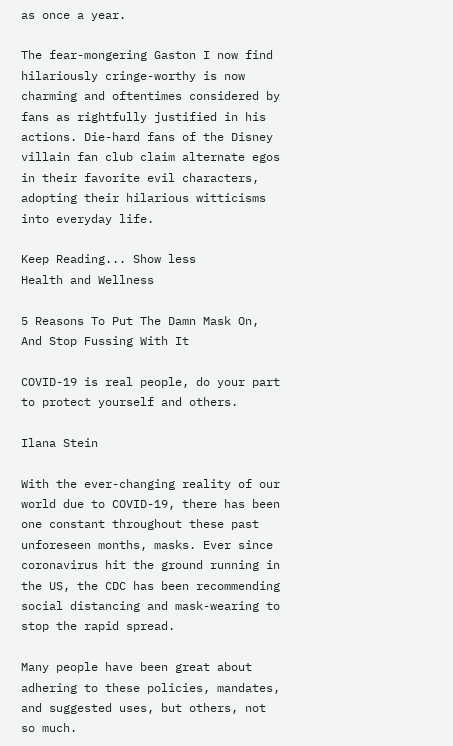as once a year.

The fear-mongering Gaston I now find hilariously cringe-worthy is now charming and oftentimes considered by fans as rightfully justified in his actions. Die-hard fans of the Disney villain fan club claim alternate egos in their favorite evil characters, adopting their hilarious witticisms into everyday life.

Keep Reading... Show less
Health and Wellness

5 Reasons To Put The Damn Mask On, And Stop Fussing With It

COVID-19 is real people, do your part to protect yourself and others.

Ilana Stein

With the ever-changing reality of our world due to COVID-19, there has been one constant throughout these past unforeseen months, masks. Ever since coronavirus hit the ground running in the US, the CDC has been recommending social distancing and mask-wearing to stop the rapid spread.

Many people have been great about adhering to these policies, mandates, and suggested uses, but others, not so much.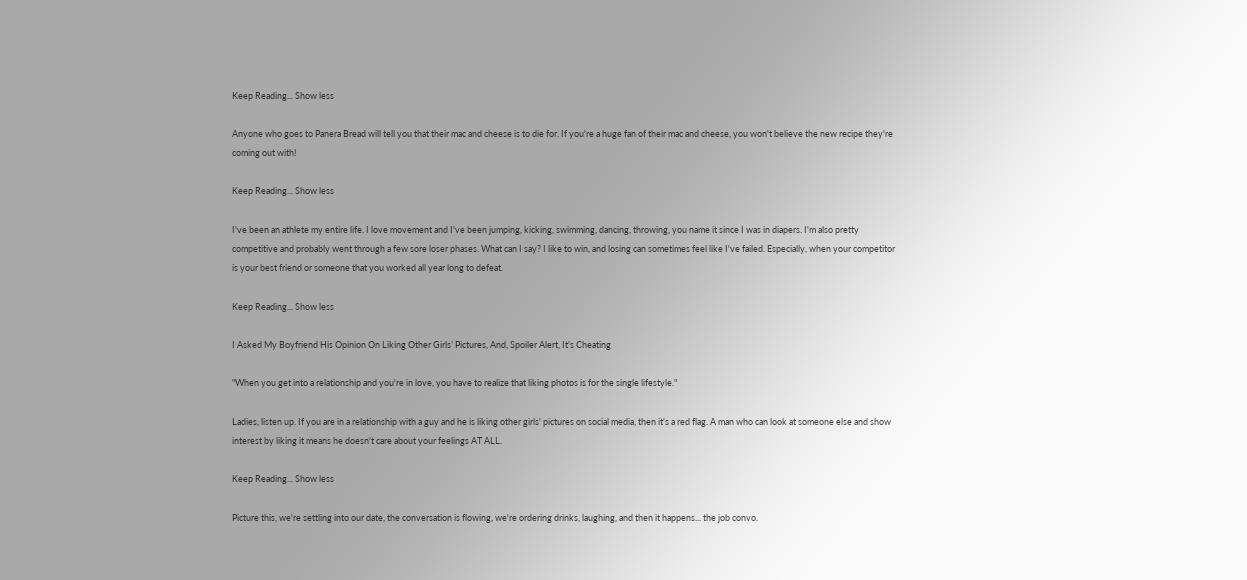Keep Reading... Show less

Anyone who goes to Panera Bread will tell you that their mac and cheese is to die for. If you're a huge fan of their mac and cheese, you won't believe the new recipe they're coming out with!

Keep Reading... Show less

I've been an athlete my entire life. I love movement and I've been jumping, kicking, swimming, dancing, throwing, you name it since I was in diapers. I'm also pretty competitive and probably went through a few sore loser phases. What can I say? I like to win, and losing can sometimes feel like I've failed. Especially, when your competitor is your best friend or someone that you worked all year long to defeat.

Keep Reading... Show less

I Asked My Boyfriend His Opinion On Liking Other Girls’ Pictures, And, Spoiler Alert, It's Cheating

"When you get into a relationship and you're in love, you have to realize that liking photos is for the single lifestyle."

Ladies, listen up. If you are in a relationship with a guy and he is liking other girls' pictures on social media, then it's a red flag. A man who can look at someone else and show interest by liking it means he doesn't care about your feelings AT ALL.

Keep Reading... Show less

Picture this, we're settling into our date, the conversation is flowing, we're ordering drinks, laughing, and then it happens... the job convo.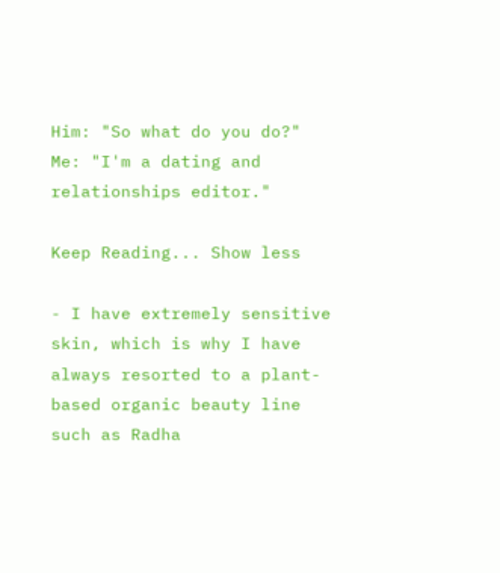Him: "So what do you do?"
Me: "I'm a dating and relationships editor."

Keep Reading... Show less

- I have extremely sensitive skin, which is why I have always resorted to a plant-based organic beauty line such as Radha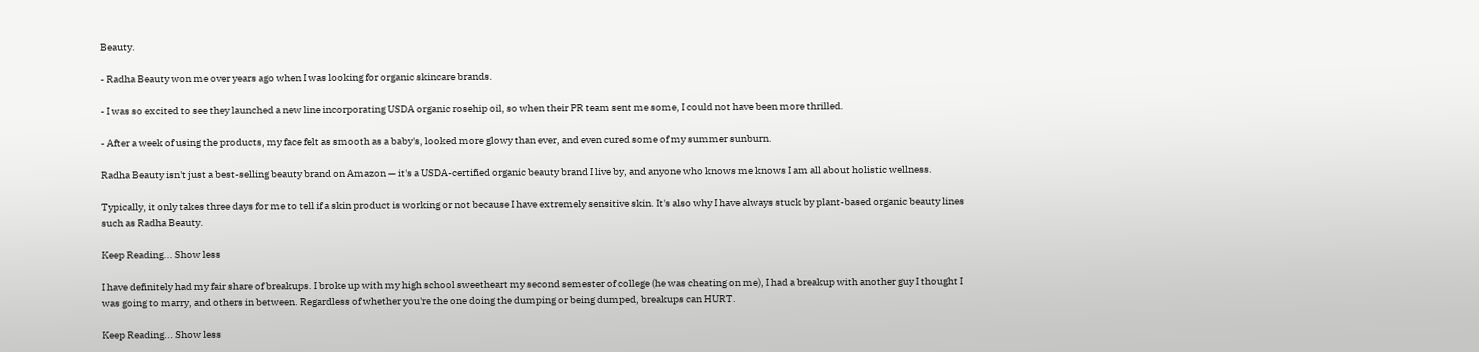Beauty.

- Radha Beauty won me over years ago when I was looking for organic skincare brands.

- I was so excited to see they launched a new line incorporating USDA organic rosehip oil, so when their PR team sent me some, I could not have been more thrilled.

- After a week of using the products, my face felt as smooth as a baby's, looked more glowy than ever, and even cured some of my summer sunburn.

Radha Beauty isn't just a best-selling beauty brand on Amazon — it's a USDA-certified organic beauty brand I live by, and anyone who knows me knows I am all about holistic wellness.

Typically, it only takes three days for me to tell if a skin product is working or not because I have extremely sensitive skin. It's also why I have always stuck by plant-based organic beauty lines such as Radha Beauty.

Keep Reading... Show less

I have definitely had my fair share of breakups. I broke up with my high school sweetheart my second semester of college (he was cheating on me), I had a breakup with another guy I thought I was going to marry, and others in between. Regardless of whether you're the one doing the dumping or being dumped, breakups can HURT.

Keep Reading... Show less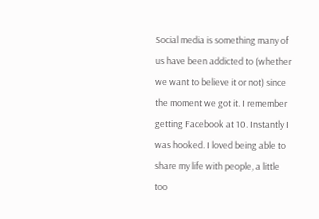Social media is something many of us have been addicted to (whether we want to believe it or not) since the moment we got it. I remember getting Facebook at 10. Instantly I was hooked. I loved being able to share my life with people, a little too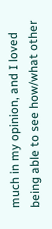much in my opinion, and I loved being able to see how/what other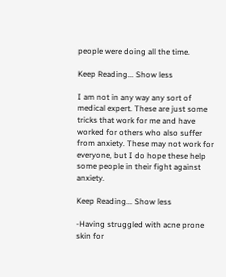people were doing all the time.

Keep Reading... Show less

I am not in any way any sort of medical expert. These are just some tricks that work for me and have worked for others who also suffer from anxiety. These may not work for everyone, but I do hope these help some people in their fight against anxiety.

Keep Reading... Show less

-Having struggled with acne prone skin for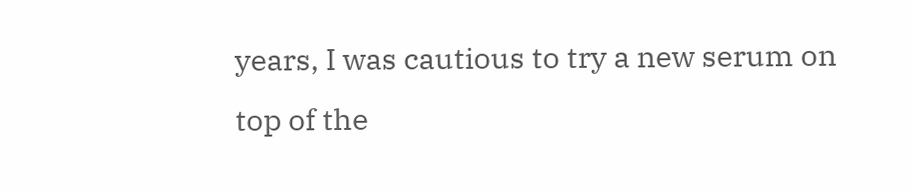years, I was cautious to try a new serum on top of the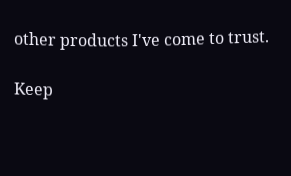other products I've come to trust.

Keep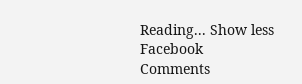Reading... Show less
Facebook Comments